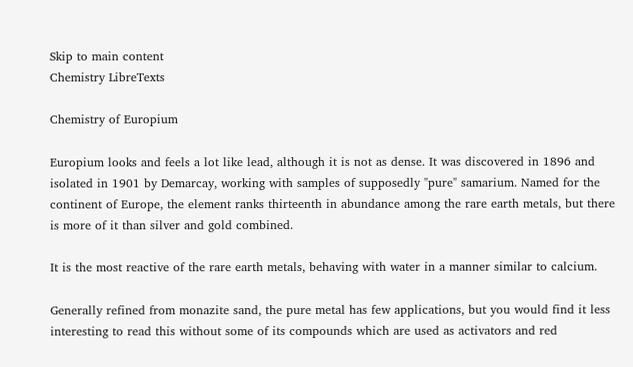Skip to main content
Chemistry LibreTexts

Chemistry of Europium

Europium looks and feels a lot like lead, although it is not as dense. It was discovered in 1896 and isolated in 1901 by Demarcay, working with samples of supposedly "pure" samarium. Named for the continent of Europe, the element ranks thirteenth in abundance among the rare earth metals, but there is more of it than silver and gold combined.

It is the most reactive of the rare earth metals, behaving with water in a manner similar to calcium.

Generally refined from monazite sand, the pure metal has few applications, but you would find it less interesting to read this without some of its compounds which are used as activators and red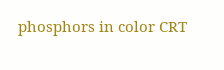phosphors in color CRT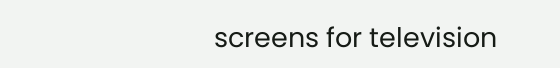screens for television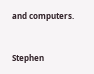and computers.


Stephen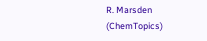R. Marsden (ChemTopics)